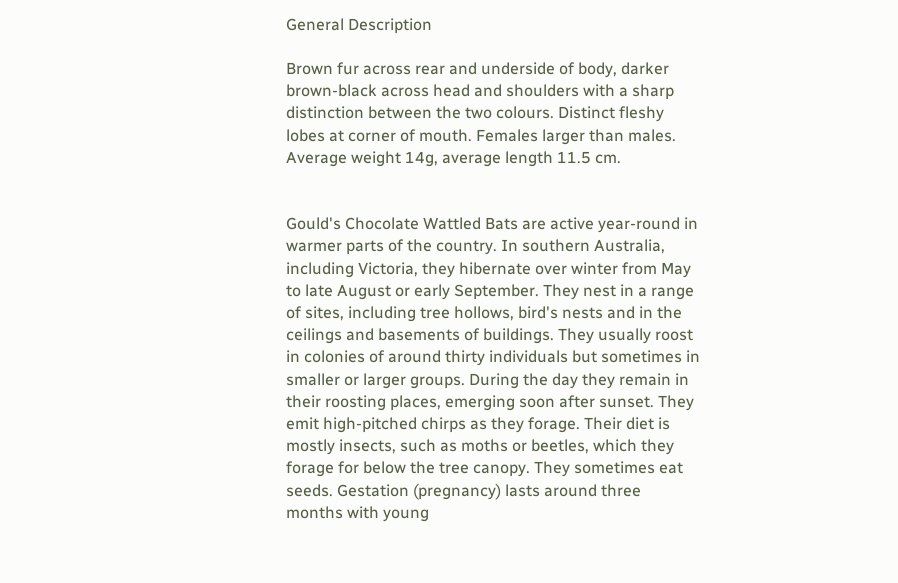General Description

Brown fur across rear and underside of body, darker brown-black across head and shoulders with a sharp distinction between the two colours. Distinct fleshy lobes at corner of mouth. Females larger than males. Average weight 14g, average length 11.5 cm.


Gould's Chocolate Wattled Bats are active year-round in warmer parts of the country. In southern Australia, including Victoria, they hibernate over winter from May to late August or early September. They nest in a range of sites, including tree hollows, bird's nests and in the ceilings and basements of buildings. They usually roost in colonies of around thirty individuals but sometimes in smaller or larger groups. During the day they remain in their roosting places, emerging soon after sunset. They emit high-pitched chirps as they forage. Their diet is mostly insects, such as moths or beetles, which they forage for below the tree canopy. They sometimes eat seeds. Gestation (pregnancy) lasts around three months with young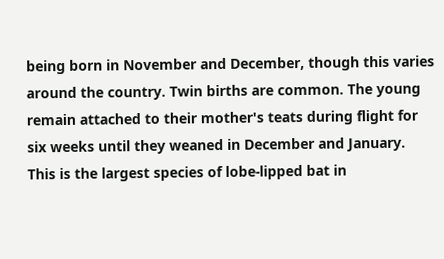being born in November and December, though this varies around the country. Twin births are common. The young remain attached to their mother's teats during flight for six weeks until they weaned in December and January. This is the largest species of lobe-lipped bat in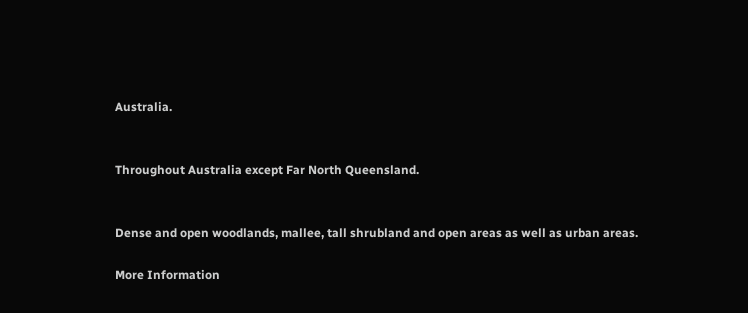Australia.


Throughout Australia except Far North Queensland.


Dense and open woodlands, mallee, tall shrubland and open areas as well as urban areas.

More Information